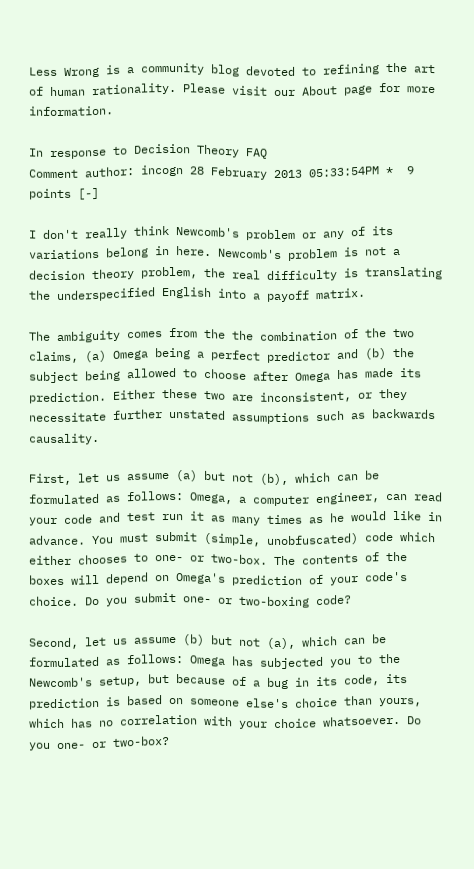Less Wrong is a community blog devoted to refining the art of human rationality. Please visit our About page for more information.

In response to Decision Theory FAQ
Comment author: incogn 28 February 2013 05:33:54PM *  9 points [-]

I don't really think Newcomb's problem or any of its variations belong in here. Newcomb's problem is not a decision theory problem, the real difficulty is translating the underspecified English into a payoff matrix.

The ambiguity comes from the the combination of the two claims, (a) Omega being a perfect predictor and (b) the subject being allowed to choose after Omega has made its prediction. Either these two are inconsistent, or they necessitate further unstated assumptions such as backwards causality.

First, let us assume (a) but not (b), which can be formulated as follows: Omega, a computer engineer, can read your code and test run it as many times as he would like in advance. You must submit (simple, unobfuscated) code which either chooses to one- or two-box. The contents of the boxes will depend on Omega's prediction of your code's choice. Do you submit one- or two-boxing code?

Second, let us assume (b) but not (a), which can be formulated as follows: Omega has subjected you to the Newcomb's setup, but because of a bug in its code, its prediction is based on someone else's choice than yours, which has no correlation with your choice whatsoever. Do you one- or two-box?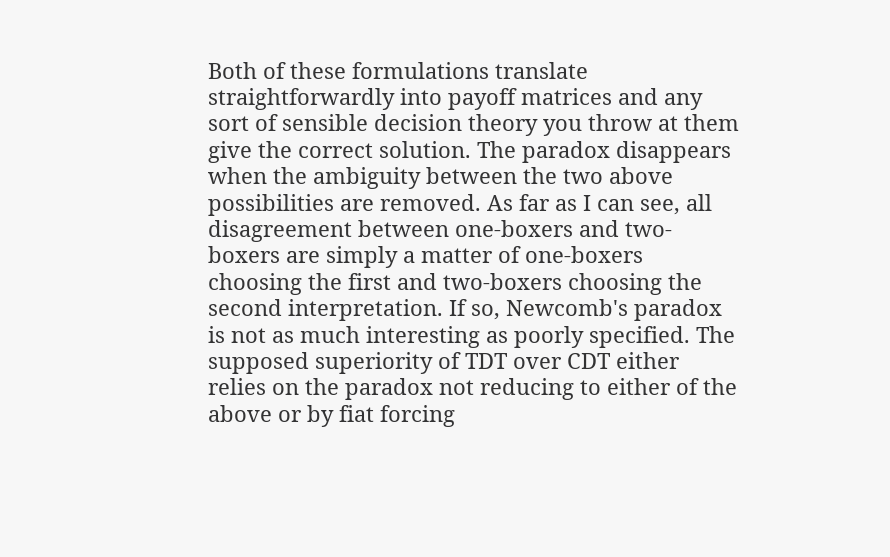Both of these formulations translate straightforwardly into payoff matrices and any sort of sensible decision theory you throw at them give the correct solution. The paradox disappears when the ambiguity between the two above possibilities are removed. As far as I can see, all disagreement between one-boxers and two-boxers are simply a matter of one-boxers choosing the first and two-boxers choosing the second interpretation. If so, Newcomb's paradox is not as much interesting as poorly specified. The supposed superiority of TDT over CDT either relies on the paradox not reducing to either of the above or by fiat forcing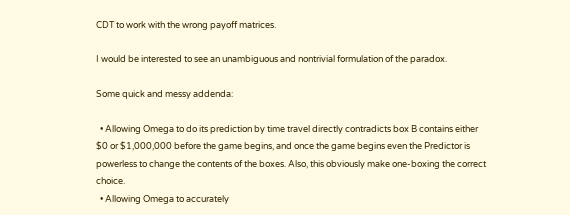CDT to work with the wrong payoff matrices.

I would be interested to see an unambiguous and nontrivial formulation of the paradox.

Some quick and messy addenda:

  • Allowing Omega to do its prediction by time travel directly contradicts box B contains either $0 or $1,000,000 before the game begins, and once the game begins even the Predictor is powerless to change the contents of the boxes. Also, this obviously make one-boxing the correct choice.
  • Allowing Omega to accurately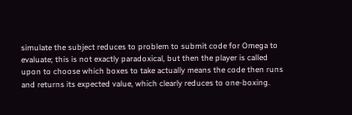simulate the subject reduces to problem to submit code for Omega to evaluate; this is not exactly paradoxical, but then the player is called upon to choose which boxes to take actually means the code then runs and returns its expected value, which clearly reduces to one-boxing.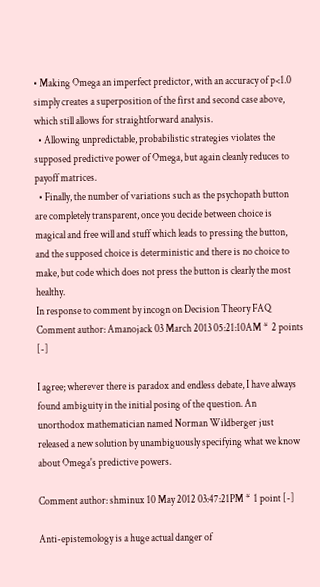• Making Omega an imperfect predictor, with an accuracy of p<1.0 simply creates a superposition of the first and second case above, which still allows for straightforward analysis.
  • Allowing unpredictable, probabilistic strategies violates the supposed predictive power of Omega, but again cleanly reduces to payoff matrices.
  • Finally, the number of variations such as the psychopath button are completely transparent, once you decide between choice is magical and free will and stuff which leads to pressing the button, and the supposed choice is deterministic and there is no choice to make, but code which does not press the button is clearly the most healthy.
In response to comment by incogn on Decision Theory FAQ
Comment author: Amanojack 03 March 2013 05:21:10AM *  2 points [-]

I agree; wherever there is paradox and endless debate, I have always found ambiguity in the initial posing of the question. An unorthodox mathematician named Norman Wildberger just released a new solution by unambiguously specifying what we know about Omega's predictive powers.

Comment author: shminux 10 May 2012 03:47:21PM *  1 point [-]

Anti-epistemology is a huge actual danger of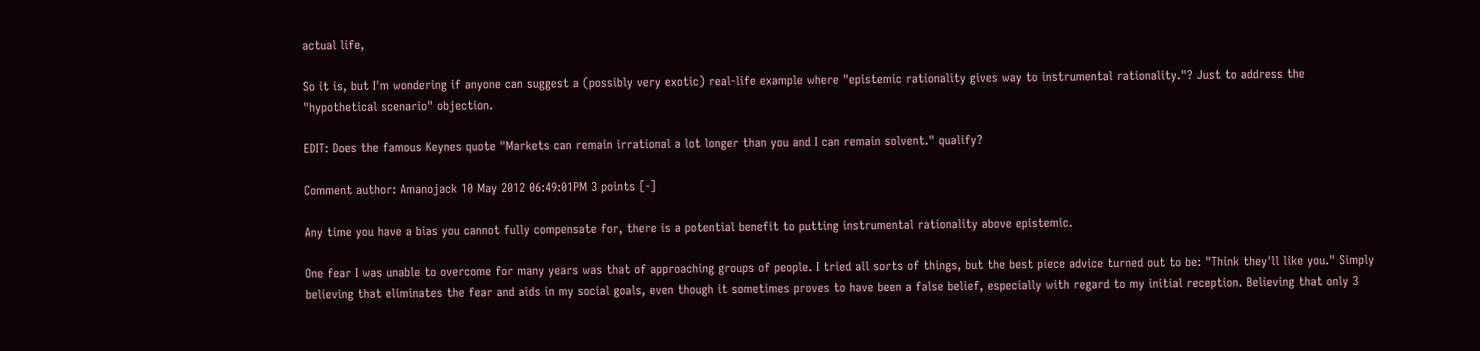actual life,

So it is, but I'm wondering if anyone can suggest a (possibly very exotic) real-life example where "epistemic rationality gives way to instrumental rationality."? Just to address the "hypothetical scenario" objection.

EDIT: Does the famous Keynes quote "Markets can remain irrational a lot longer than you and I can remain solvent." qualify?

Comment author: Amanojack 10 May 2012 06:49:01PM 3 points [-]

Any time you have a bias you cannot fully compensate for, there is a potential benefit to putting instrumental rationality above epistemic.

One fear I was unable to overcome for many years was that of approaching groups of people. I tried all sorts of things, but the best piece advice turned out to be: "Think they'll like you." Simply believing that eliminates the fear and aids in my social goals, even though it sometimes proves to have been a false belief, especially with regard to my initial reception. Believing that only 3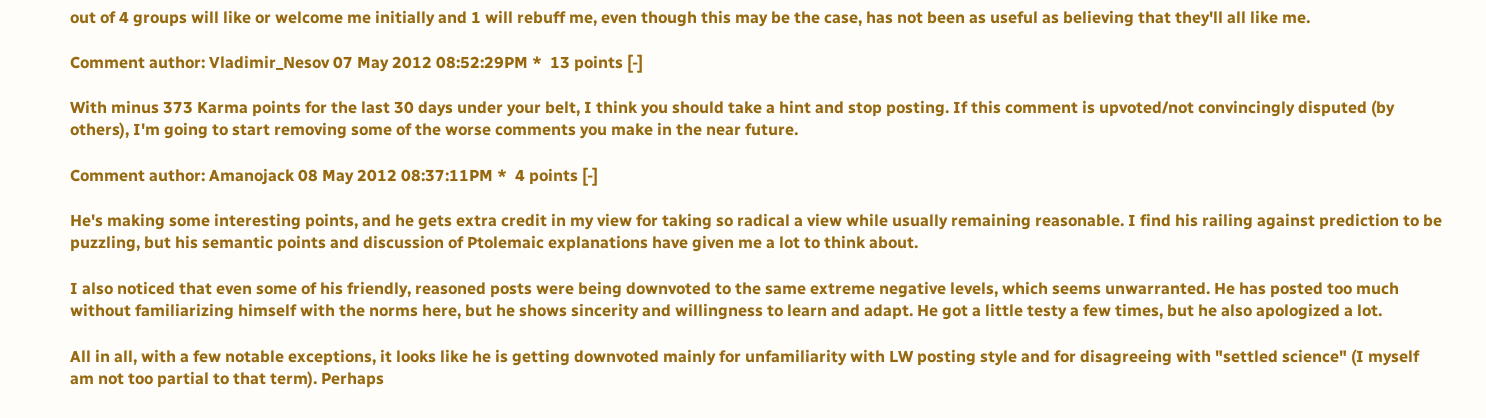out of 4 groups will like or welcome me initially and 1 will rebuff me, even though this may be the case, has not been as useful as believing that they'll all like me.

Comment author: Vladimir_Nesov 07 May 2012 08:52:29PM *  13 points [-]

With minus 373 Karma points for the last 30 days under your belt, I think you should take a hint and stop posting. If this comment is upvoted/not convincingly disputed (by others), I'm going to start removing some of the worse comments you make in the near future.

Comment author: Amanojack 08 May 2012 08:37:11PM *  4 points [-]

He's making some interesting points, and he gets extra credit in my view for taking so radical a view while usually remaining reasonable. I find his railing against prediction to be puzzling, but his semantic points and discussion of Ptolemaic explanations have given me a lot to think about.

I also noticed that even some of his friendly, reasoned posts were being downvoted to the same extreme negative levels, which seems unwarranted. He has posted too much without familiarizing himself with the norms here, but he shows sincerity and willingness to learn and adapt. He got a little testy a few times, but he also apologized a lot.

All in all, with a few notable exceptions, it looks like he is getting downvoted mainly for unfamiliarity with LW posting style and for disagreeing with "settled science" (I myself am not too partial to that term). Perhaps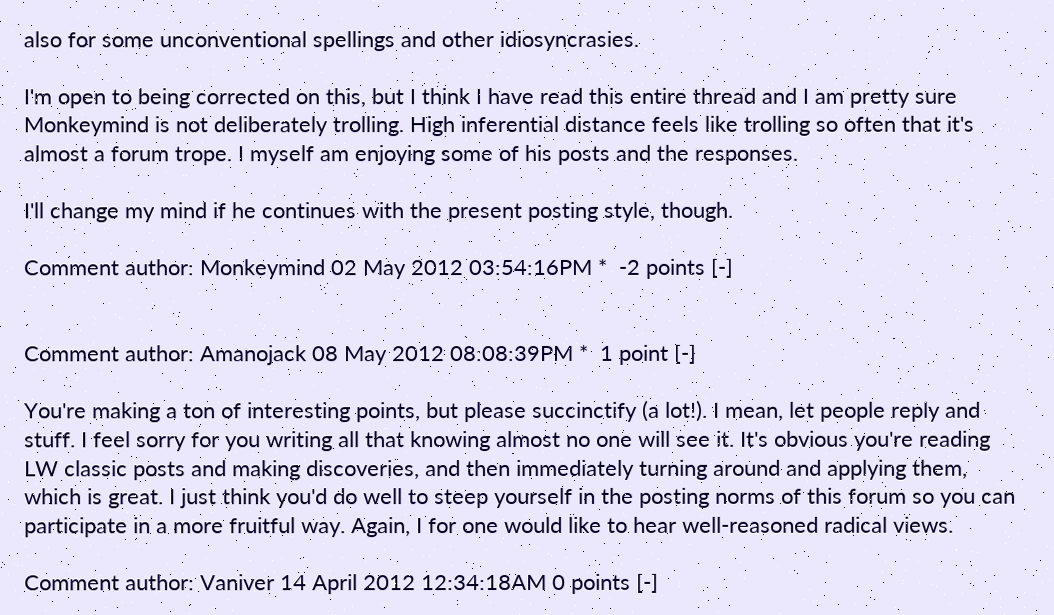also for some unconventional spellings and other idiosyncrasies.

I'm open to being corrected on this, but I think I have read this entire thread and I am pretty sure Monkeymind is not deliberately trolling. High inferential distance feels like trolling so often that it's almost a forum trope. I myself am enjoying some of his posts and the responses.

I'll change my mind if he continues with the present posting style, though.

Comment author: Monkeymind 02 May 2012 03:54:16PM *  -2 points [-]


Comment author: Amanojack 08 May 2012 08:08:39PM *  1 point [-]

You're making a ton of interesting points, but please succinctify (a lot!). I mean, let people reply and stuff. I feel sorry for you writing all that knowing almost no one will see it. It's obvious you're reading LW classic posts and making discoveries, and then immediately turning around and applying them, which is great. I just think you'd do well to steep yourself in the posting norms of this forum so you can participate in a more fruitful way. Again, I for one would like to hear well-reasoned radical views.

Comment author: Vaniver 14 April 2012 12:34:18AM 0 points [-]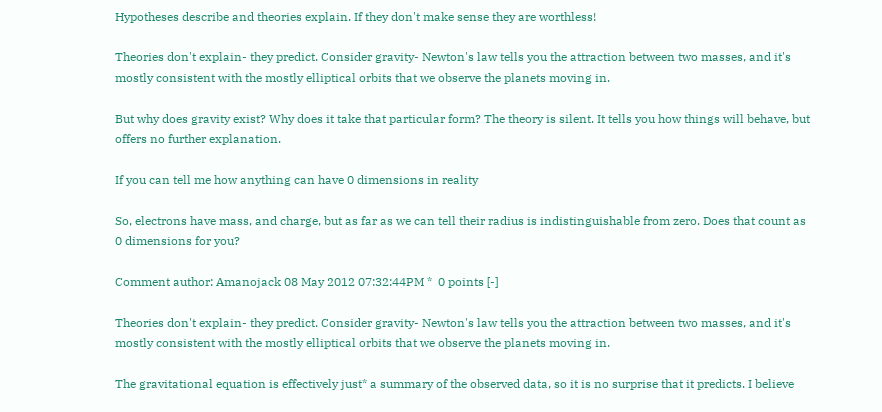Hypotheses describe and theories explain. If they don't make sense they are worthless!

Theories don't explain- they predict. Consider gravity- Newton's law tells you the attraction between two masses, and it's mostly consistent with the mostly elliptical orbits that we observe the planets moving in.

But why does gravity exist? Why does it take that particular form? The theory is silent. It tells you how things will behave, but offers no further explanation.

If you can tell me how anything can have 0 dimensions in reality

So, electrons have mass, and charge, but as far as we can tell their radius is indistinguishable from zero. Does that count as 0 dimensions for you?

Comment author: Amanojack 08 May 2012 07:32:44PM *  0 points [-]

Theories don't explain- they predict. Consider gravity- Newton's law tells you the attraction between two masses, and it's mostly consistent with the mostly elliptical orbits that we observe the planets moving in.

The gravitational equation is effectively just* a summary of the observed data, so it is no surprise that it predicts. I believe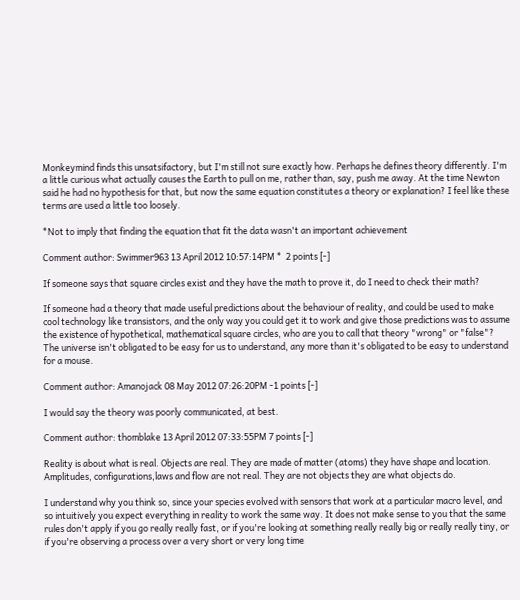Monkeymind finds this unsatsifactory, but I'm still not sure exactly how. Perhaps he defines theory differently. I'm a little curious what actually causes the Earth to pull on me, rather than, say, push me away. At the time Newton said he had no hypothesis for that, but now the same equation constitutes a theory or explanation? I feel like these terms are used a little too loosely.

*Not to imply that finding the equation that fit the data wasn't an important achievement

Comment author: Swimmer963 13 April 2012 10:57:14PM *  2 points [-]

If someone says that square circles exist and they have the math to prove it, do I need to check their math?

If someone had a theory that made useful predictions about the behaviour of reality, and could be used to make cool technology like transistors, and the only way you could get it to work and give those predictions was to assume the existence of hypothetical, mathematical square circles, who are you to call that theory "wrong" or "false"? The universe isn't obligated to be easy for us to understand, any more than it's obligated to be easy to understand for a mouse.

Comment author: Amanojack 08 May 2012 07:26:20PM -1 points [-]

I would say the theory was poorly communicated, at best.

Comment author: thomblake 13 April 2012 07:33:55PM 7 points [-]

Reality is about what is real. Objects are real. They are made of matter (atoms) they have shape and location. Amplitudes, configurations,laws and flow are not real. They are not objects they are what objects do.

I understand why you think so, since your species evolved with sensors that work at a particular macro level, and so intuitively you expect everything in reality to work the same way. It does not make sense to you that the same rules don't apply if you go really really fast, or if you're looking at something really really big or really really tiny, or if you're observing a process over a very short or very long time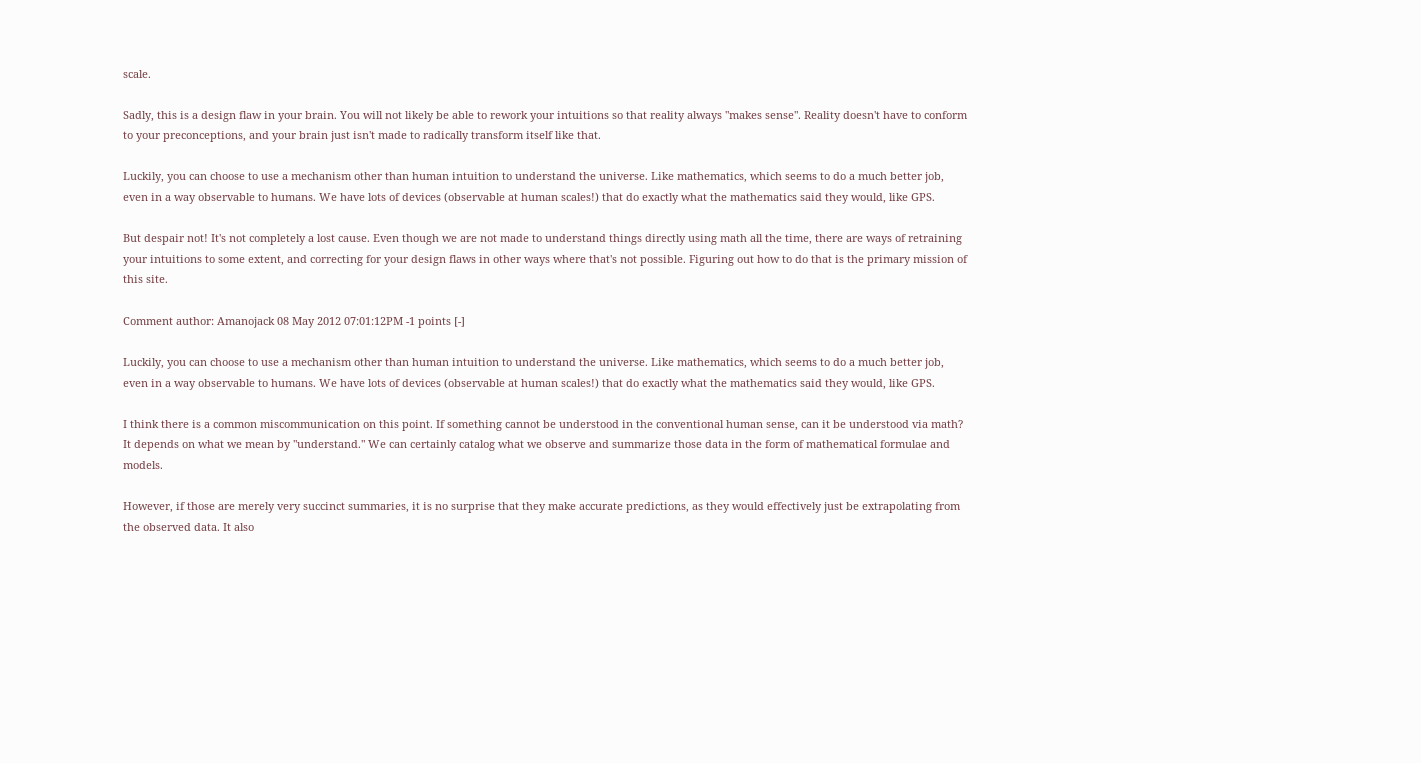scale.

Sadly, this is a design flaw in your brain. You will not likely be able to rework your intuitions so that reality always "makes sense". Reality doesn't have to conform to your preconceptions, and your brain just isn't made to radically transform itself like that.

Luckily, you can choose to use a mechanism other than human intuition to understand the universe. Like mathematics, which seems to do a much better job, even in a way observable to humans. We have lots of devices (observable at human scales!) that do exactly what the mathematics said they would, like GPS.

But despair not! It's not completely a lost cause. Even though we are not made to understand things directly using math all the time, there are ways of retraining your intuitions to some extent, and correcting for your design flaws in other ways where that's not possible. Figuring out how to do that is the primary mission of this site.

Comment author: Amanojack 08 May 2012 07:01:12PM -1 points [-]

Luckily, you can choose to use a mechanism other than human intuition to understand the universe. Like mathematics, which seems to do a much better job, even in a way observable to humans. We have lots of devices (observable at human scales!) that do exactly what the mathematics said they would, like GPS.

I think there is a common miscommunication on this point. If something cannot be understood in the conventional human sense, can it be understood via math? It depends on what we mean by "understand." We can certainly catalog what we observe and summarize those data in the form of mathematical formulae and models.

However, if those are merely very succinct summaries, it is no surprise that they make accurate predictions, as they would effectively just be extrapolating from the observed data. It also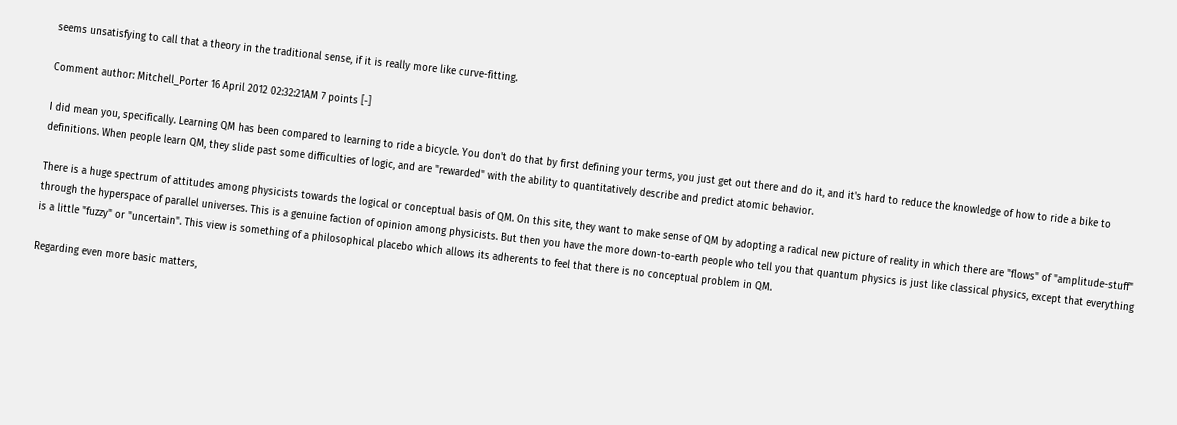seems unsatisfying to call that a theory in the traditional sense, if it is really more like curve-fitting.

Comment author: Mitchell_Porter 16 April 2012 02:32:21AM 7 points [-]

I did mean you, specifically. Learning QM has been compared to learning to ride a bicycle. You don't do that by first defining your terms, you just get out there and do it, and it's hard to reduce the knowledge of how to ride a bike to definitions. When people learn QM, they slide past some difficulties of logic, and are "rewarded" with the ability to quantitatively describe and predict atomic behavior.

There is a huge spectrum of attitudes among physicists towards the logical or conceptual basis of QM. On this site, they want to make sense of QM by adopting a radical new picture of reality in which there are "flows" of "amplitude-stuff" through the hyperspace of parallel universes. This is a genuine faction of opinion among physicists. But then you have the more down-to-earth people who tell you that quantum physics is just like classical physics, except that everything is a little "fuzzy" or "uncertain". This view is something of a philosophical placebo which allows its adherents to feel that there is no conceptual problem in QM.

Regarding even more basic matters,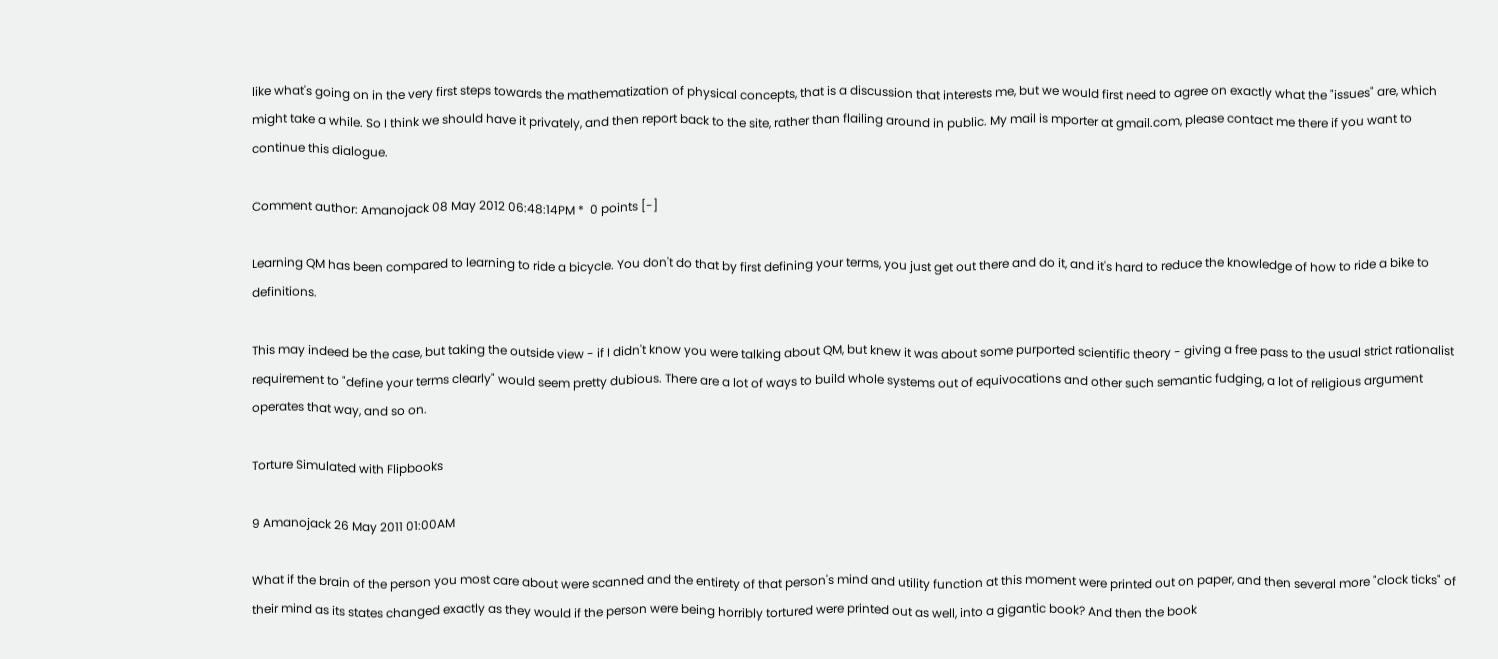like what's going on in the very first steps towards the mathematization of physical concepts, that is a discussion that interests me, but we would first need to agree on exactly what the "issues" are, which might take a while. So I think we should have it privately, and then report back to the site, rather than flailing around in public. My mail is mporter at gmail.com, please contact me there if you want to continue this dialogue.

Comment author: Amanojack 08 May 2012 06:48:14PM *  0 points [-]

Learning QM has been compared to learning to ride a bicycle. You don't do that by first defining your terms, you just get out there and do it, and it's hard to reduce the knowledge of how to ride a bike to definitions.

This may indeed be the case, but taking the outside view - if I didn't know you were talking about QM, but knew it was about some purported scientific theory - giving a free pass to the usual strict rationalist requirement to "define your terms clearly" would seem pretty dubious. There are a lot of ways to build whole systems out of equivocations and other such semantic fudging, a lot of religious argument operates that way, and so on.

Torture Simulated with Flipbooks

9 Amanojack 26 May 2011 01:00AM

What if the brain of the person you most care about were scanned and the entirety of that person's mind and utility function at this moment were printed out on paper, and then several more "clock ticks" of their mind as its states changed exactly as they would if the person were being horribly tortured were printed out as well, into a gigantic book? And then the book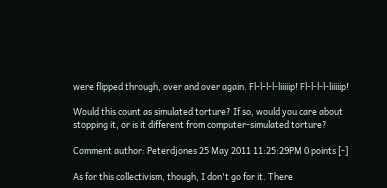were flipped through, over and over again. Fl-l-l-l-liiiiip! Fl-l-l-l-liiiiip!

Would this count as simulated torture? If so, would you care about stopping it, or is it different from computer-simulated torture?

Comment author: Peterdjones 25 May 2011 11:25:29PM 0 points [-]

As for this collectivism, though, I don't go for it. There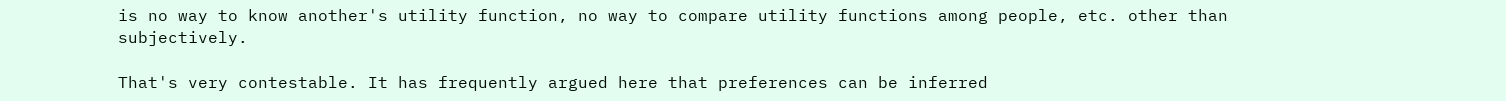is no way to know another's utility function, no way to compare utility functions among people, etc. other than subjectively.

That's very contestable. It has frequently argued here that preferences can be inferred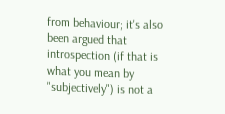from behaviour; it's also been argued that introspection (if that is what you mean by "subjectively") is not a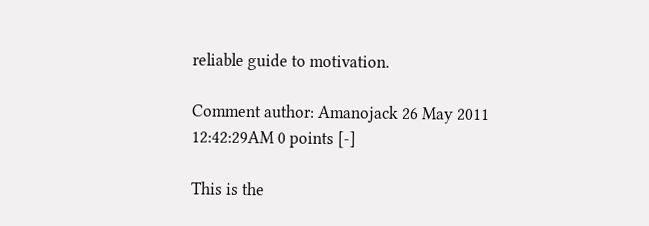reliable guide to motivation.

Comment author: Amanojack 26 May 2011 12:42:29AM 0 points [-]

This is the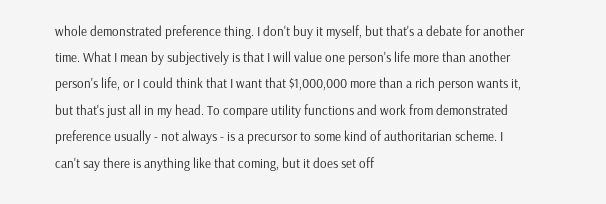whole demonstrated preference thing. I don't buy it myself, but that's a debate for another time. What I mean by subjectively is that I will value one person's life more than another person's life, or I could think that I want that $1,000,000 more than a rich person wants it, but that's just all in my head. To compare utility functions and work from demonstrated preference usually - not always - is a precursor to some kind of authoritarian scheme. I can't say there is anything like that coming, but it does set off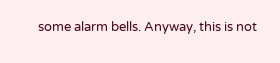some alarm bells. Anyway, this is not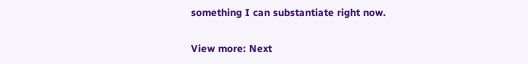something I can substantiate right now.

View more: Next